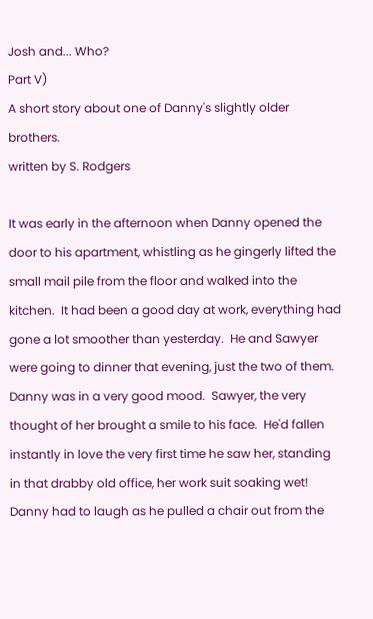Josh and... Who?
Part V)
A short story about one of Danny's slightly older brothers.
written by S. Rodgers

It was early in the afternoon when Danny opened the door to his apartment, whistling as he gingerly lifted the small mail pile from the floor and walked into the kitchen.  It had been a good day at work, everything had gone a lot smoother than yesterday.  He and Sawyer were going to dinner that evening, just the two of them.  Danny was in a very good mood.  Sawyer, the very thought of her brought a smile to his face.  He'd fallen instantly in love the very first time he saw her, standing in that drabby old office, her work suit soaking wet!  Danny had to laugh as he pulled a chair out from the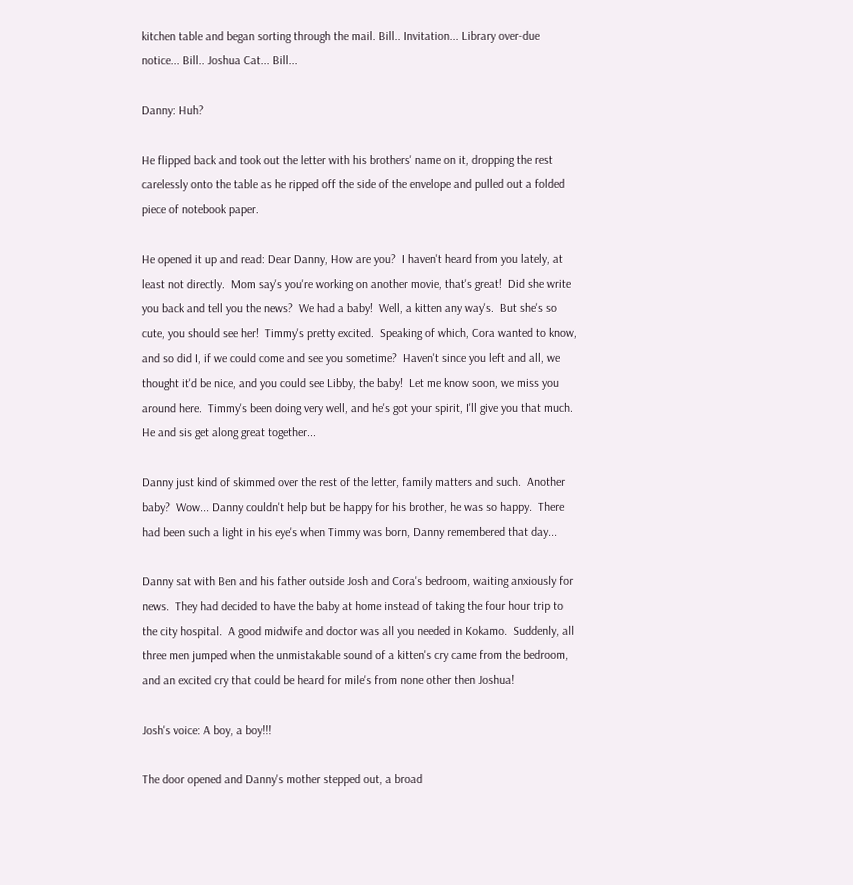kitchen table and began sorting through the mail. Bill.. Invitation... Library over-due notice... Bill.. Joshua Cat... Bill...

Danny: Huh?

He flipped back and took out the letter with his brothers' name on it, dropping the rest carelessly onto the table as he ripped off the side of the envelope and pulled out a folded piece of notebook paper.

He opened it up and read: Dear Danny, How are you?  I haven't heard from you lately, at least not directly.  Mom say's you're working on another movie, that's great!  Did she write you back and tell you the news?  We had a baby!  Well, a kitten any way's.  But she's so cute, you should see her!  Timmy's pretty excited.  Speaking of which, Cora wanted to know, and so did I, if we could come and see you sometime?  Haven't since you left and all, we thought it'd be nice, and you could see Libby, the baby!  Let me know soon, we miss you around here.  Timmy's been doing very well, and he's got your spirit, I'll give you that much.  He and sis get along great together...

Danny just kind of skimmed over the rest of the letter, family matters and such.  Another baby?  Wow... Danny couldn't help but be happy for his brother, he was so happy.  There had been such a light in his eye's when Timmy was born, Danny remembered that day...

Danny sat with Ben and his father outside Josh and Cora's bedroom, waiting anxiously for news.  They had decided to have the baby at home instead of taking the four hour trip to the city hospital.  A good midwife and doctor was all you needed in Kokamo.  Suddenly, all three men jumped when the unmistakable sound of a kitten's cry came from the bedroom, and an excited cry that could be heard for mile's from none other then Joshua!

Josh's voice: A boy, a boy!!!

The door opened and Danny's mother stepped out, a broad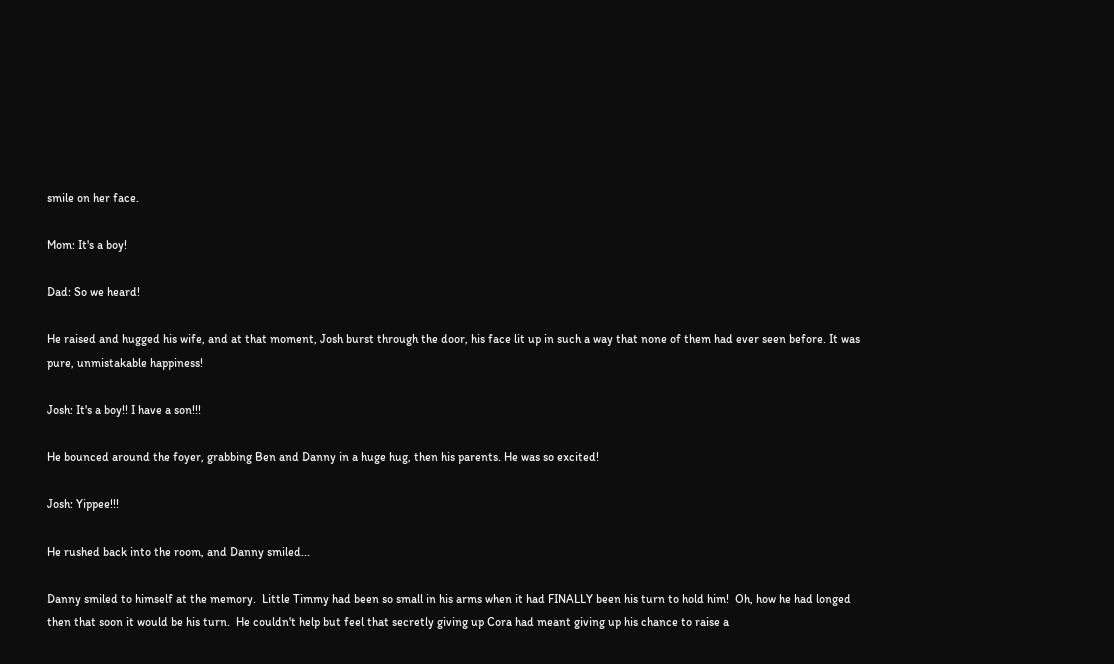smile on her face.

Mom: It's a boy!

Dad: So we heard!

He raised and hugged his wife, and at that moment, Josh burst through the door, his face lit up in such a way that none of them had ever seen before. It was pure, unmistakable happiness!

Josh: It's a boy!! I have a son!!!

He bounced around the foyer, grabbing Ben and Danny in a huge hug, then his parents. He was so excited!

Josh: Yippee!!!

He rushed back into the room, and Danny smiled...

Danny smiled to himself at the memory.  Little Timmy had been so small in his arms when it had FINALLY been his turn to hold him!  Oh, how he had longed then that soon it would be his turn.  He couldn't help but feel that secretly giving up Cora had meant giving up his chance to raise a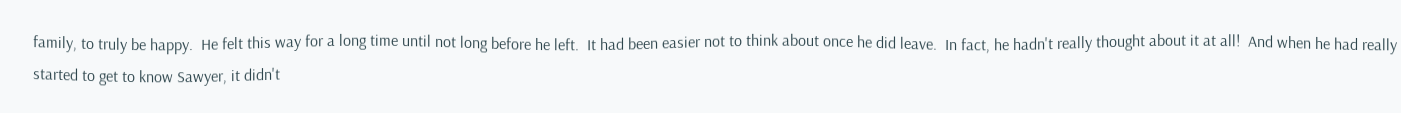family, to truly be happy.  He felt this way for a long time until not long before he left.  It had been easier not to think about once he did leave.  In fact, he hadn't really thought about it at all!  And when he had really started to get to know Sawyer, it didn't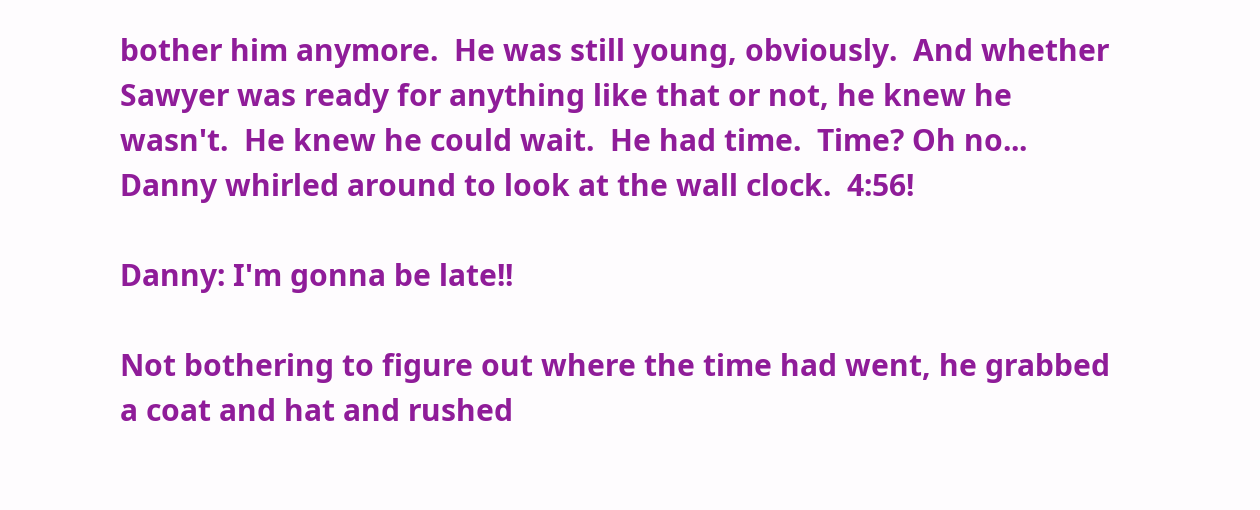bother him anymore.  He was still young, obviously.  And whether Sawyer was ready for anything like that or not, he knew he wasn't.  He knew he could wait.  He had time.  Time? Oh no...  Danny whirled around to look at the wall clock.  4:56!

Danny: I'm gonna be late!!

Not bothering to figure out where the time had went, he grabbed a coat and hat and rushed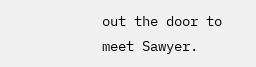out the door to meet Sawyer.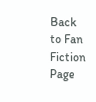Back to Fan Fiction Page